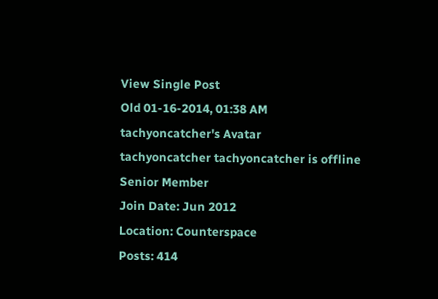View Single Post
Old 01-16-2014, 01:38 AM
tachyoncatcher's Avatar
tachyoncatcher tachyoncatcher is offline
Senior Member
Join Date: Jun 2012
Location: Counterspace
Posts: 414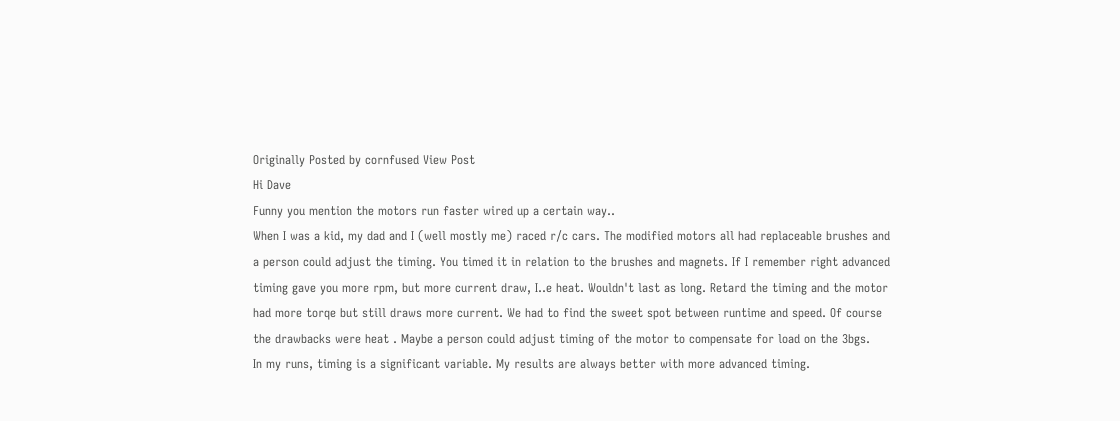Originally Posted by cornfused View Post
Hi Dave
Funny you mention the motors run faster wired up a certain way..
When I was a kid, my dad and I (well mostly me) raced r/c cars. The modified motors all had replaceable brushes and a person could adjust the timing. You timed it in relation to the brushes and magnets. If I remember right advanced timing gave you more rpm, but more current draw, I..e heat. Wouldn't last as long. Retard the timing and the motor had more torqe but still draws more current. We had to find the sweet spot between runtime and speed. Of course the drawbacks were heat . Maybe a person could adjust timing of the motor to compensate for load on the 3bgs.
In my runs, timing is a significant variable. My results are always better with more advanced timing.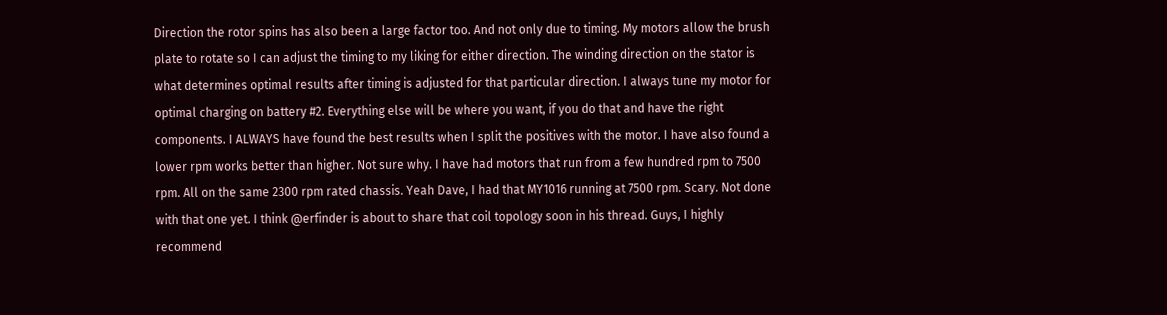Direction the rotor spins has also been a large factor too. And not only due to timing. My motors allow the brush plate to rotate so I can adjust the timing to my liking for either direction. The winding direction on the stator is what determines optimal results after timing is adjusted for that particular direction. I always tune my motor for optimal charging on battery #2. Everything else will be where you want, if you do that and have the right components. I ALWAYS have found the best results when I split the positives with the motor. I have also found a lower rpm works better than higher. Not sure why. I have had motors that run from a few hundred rpm to 7500 rpm. All on the same 2300 rpm rated chassis. Yeah Dave, I had that MY1016 running at 7500 rpm. Scary. Not done with that one yet. I think @erfinder is about to share that coil topology soon in his thread. Guys, I highly recommend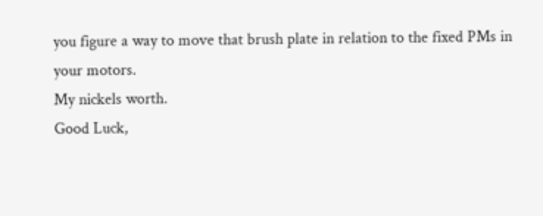you figure a way to move that brush plate in relation to the fixed PMs in your motors.
My nickels worth.
Good Luck,